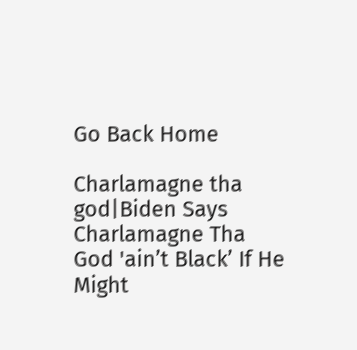Go Back Home

Charlamagne tha god|Biden Says Charlamagne Tha God 'ain’t Black’ If He Might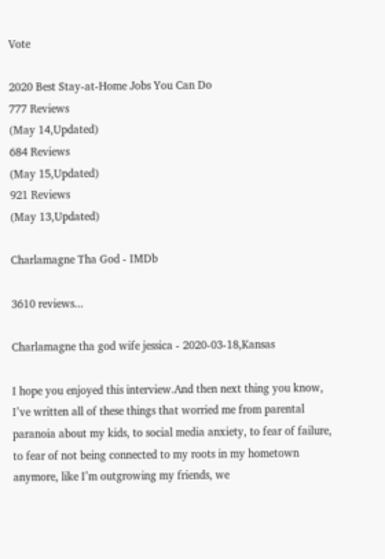Vote

2020 Best Stay-at-Home Jobs You Can Do
777 Reviews
(May 14,Updated)
684 Reviews
(May 15,Updated)
921 Reviews
(May 13,Updated)

Charlamagne Tha God - IMDb

3610 reviews...

Charlamagne tha god wife jessica - 2020-03-18,Kansas

I hope you enjoyed this interview.And then next thing you know, I’ve written all of these things that worried me from parental paranoia about my kids, to social media anxiety, to fear of failure, to fear of not being connected to my roots in my hometown anymore, like I’m outgrowing my friends, we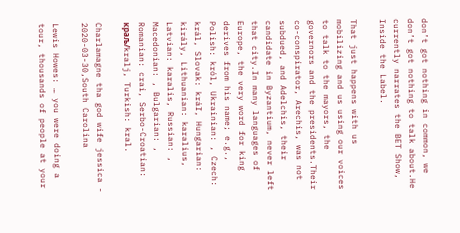don’t got nothing in common, we don’t got nothing to talk about.He currently narrates the BET Show, Inside the Label.

That just happens with us mobilizing and us using our voices to talk to the mayors, the governors and the presidents.Their co-conspirator, Arechis, was not subdued, and Adelchis, their candidate in Byzantium, never left that city.In many languages of Europe, the very word for king derives from his name; e.g., Polish: król, Ukrainian: , Czech: král, Slovak: kráľ, Hungarian: király, Lithuanian: karalius, Latvian: karalis, Russian: , Macedonian: , Bulgarian: , Romanian: crai, Serbo-Croatian: краљ/kralj, Turkish: kral.

Charlamagne tha god wife jessica - 2020-03-30,South Carolina

Lewis Howes: … you were doing a tour, thousands of people at your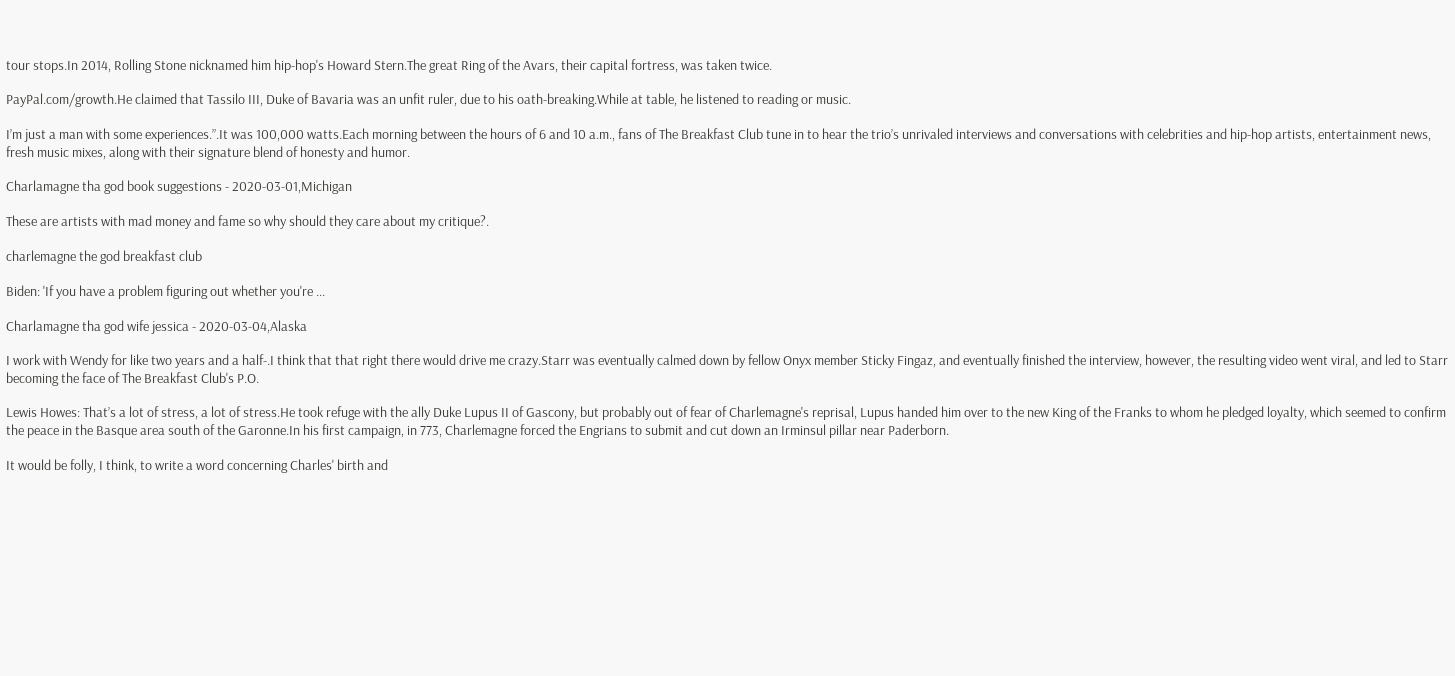tour stops.In 2014, Rolling Stone nicknamed him hip-hop's Howard Stern.The great Ring of the Avars, their capital fortress, was taken twice.

PayPal.com/growth.He claimed that Tassilo III, Duke of Bavaria was an unfit ruler, due to his oath-breaking.While at table, he listened to reading or music.

I’m just a man with some experiences.”.It was 100,000 watts.Each morning between the hours of 6 and 10 a.m., fans of The Breakfast Club tune in to hear the trio’s unrivaled interviews and conversations with celebrities and hip-hop artists, entertainment news, fresh music mixes, along with their signature blend of honesty and humor.

Charlamagne tha god book suggestions - 2020-03-01,Michigan

These are artists with mad money and fame so why should they care about my critique?.

charlemagne the god breakfast club

Biden: 'If you have a problem figuring out whether you're ...

Charlamagne tha god wife jessica - 2020-03-04,Alaska

I work with Wendy for like two years and a half-.I think that that right there would drive me crazy.Starr was eventually calmed down by fellow Onyx member Sticky Fingaz, and eventually finished the interview, however, the resulting video went viral, and led to Starr becoming the face of The Breakfast Club's P.O.

Lewis Howes: That’s a lot of stress, a lot of stress.He took refuge with the ally Duke Lupus II of Gascony, but probably out of fear of Charlemagne's reprisal, Lupus handed him over to the new King of the Franks to whom he pledged loyalty, which seemed to confirm the peace in the Basque area south of the Garonne.In his first campaign, in 773, Charlemagne forced the Engrians to submit and cut down an Irminsul pillar near Paderborn.

It would be folly, I think, to write a word concerning Charles' birth and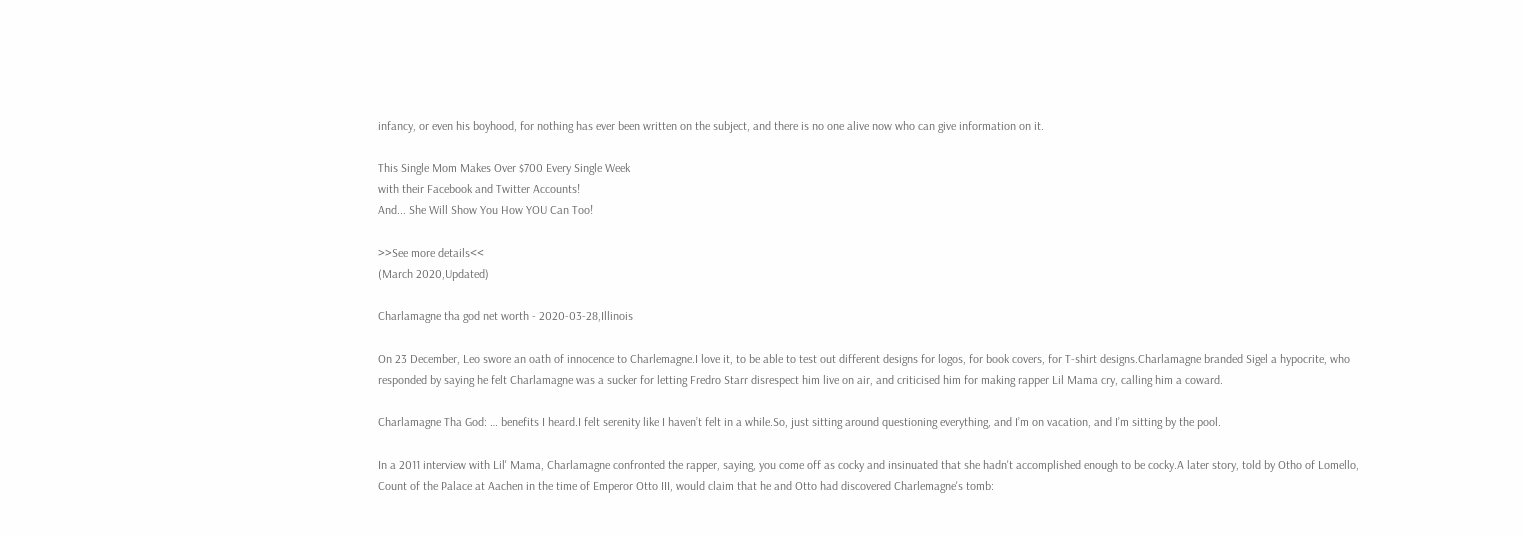infancy, or even his boyhood, for nothing has ever been written on the subject, and there is no one alive now who can give information on it.

This Single Mom Makes Over $700 Every Single Week
with their Facebook and Twitter Accounts!
And... She Will Show You How YOU Can Too!

>>See more details<<
(March 2020,Updated)

Charlamagne tha god net worth - 2020-03-28,Illinois

On 23 December, Leo swore an oath of innocence to Charlemagne.I love it, to be able to test out different designs for logos, for book covers, for T-shirt designs.Charlamagne branded Sigel a hypocrite, who responded by saying he felt Charlamagne was a sucker for letting Fredro Starr disrespect him live on air, and criticised him for making rapper Lil Mama cry, calling him a coward.

Charlamagne Tha God: … benefits I heard.I felt serenity like I haven’t felt in a while.So, just sitting around questioning everything, and I’m on vacation, and I’m sitting by the pool.

In a 2011 interview with Lil' Mama, Charlamagne confronted the rapper, saying, you come off as cocky and insinuated that she hadn't accomplished enough to be cocky.A later story, told by Otho of Lomello, Count of the Palace at Aachen in the time of Emperor Otto III, would claim that he and Otto had discovered Charlemagne's tomb: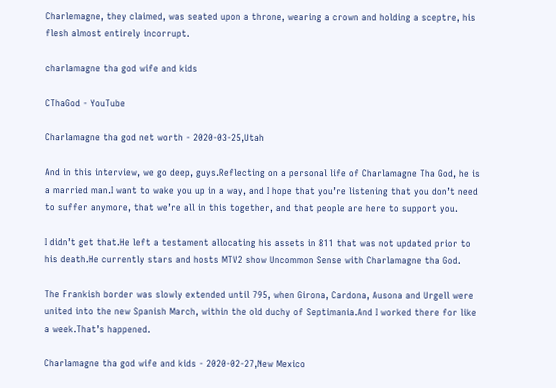Charlemagne, they claimed, was seated upon a throne, wearing a crown and holding a sceptre, his flesh almost entirely incorrupt.

charlamagne tha god wife and kids

CThaGod - YouTube

Charlamagne tha god net worth - 2020-03-25,Utah

And in this interview, we go deep, guys.Reflecting on a personal life of Charlamagne Tha God, he is a married man.I want to wake you up in a way, and I hope that you’re listening that you don’t need to suffer anymore, that we’re all in this together, and that people are here to support you.

I didn’t get that.He left a testament allocating his assets in 811 that was not updated prior to his death.He currently stars and hosts MTV2 show Uncommon Sense with Charlamagne tha God.

The Frankish border was slowly extended until 795, when Girona, Cardona, Ausona and Urgell were united into the new Spanish March, within the old duchy of Septimania.And I worked there for like a week.That’s happened.

Charlamagne tha god wife and kids - 2020-02-27,New Mexico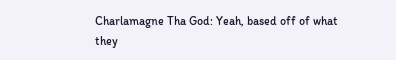Charlamagne Tha God: Yeah, based off of what they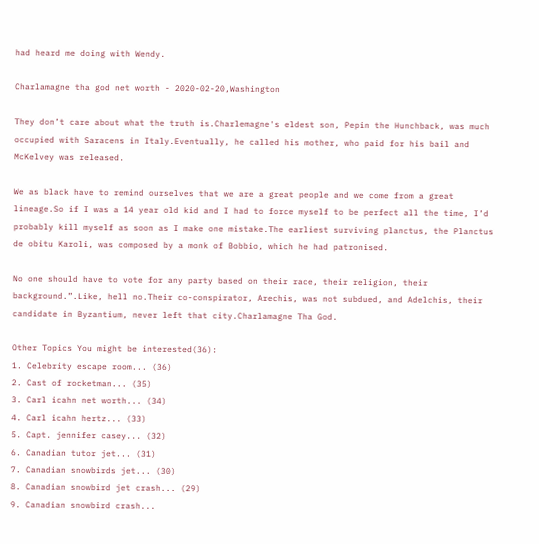had heard me doing with Wendy.

Charlamagne tha god net worth - 2020-02-20,Washington

They don’t care about what the truth is.Charlemagne's eldest son, Pepin the Hunchback, was much occupied with Saracens in Italy.Eventually, he called his mother, who paid for his bail and McKelvey was released.

We as black have to remind ourselves that we are a great people and we come from a great lineage.So if I was a 14 year old kid and I had to force myself to be perfect all the time, I’d probably kill myself as soon as I make one mistake.The earliest surviving planctus, the Planctus de obitu Karoli, was composed by a monk of Bobbio, which he had patronised.

No one should have to vote for any party based on their race, their religion, their background.”.Like, hell no.Their co-conspirator, Arechis, was not subdued, and Adelchis, their candidate in Byzantium, never left that city.Charlamagne Tha God.

Other Topics You might be interested(36):
1. Celebrity escape room... (36)
2. Cast of rocketman... (35)
3. Carl icahn net worth... (34)
4. Carl icahn hertz... (33)
5. Capt. jennifer casey... (32)
6. Canadian tutor jet... (31)
7. Canadian snowbirds jet... (30)
8. Canadian snowbird jet crash... (29)
9. Canadian snowbird crash...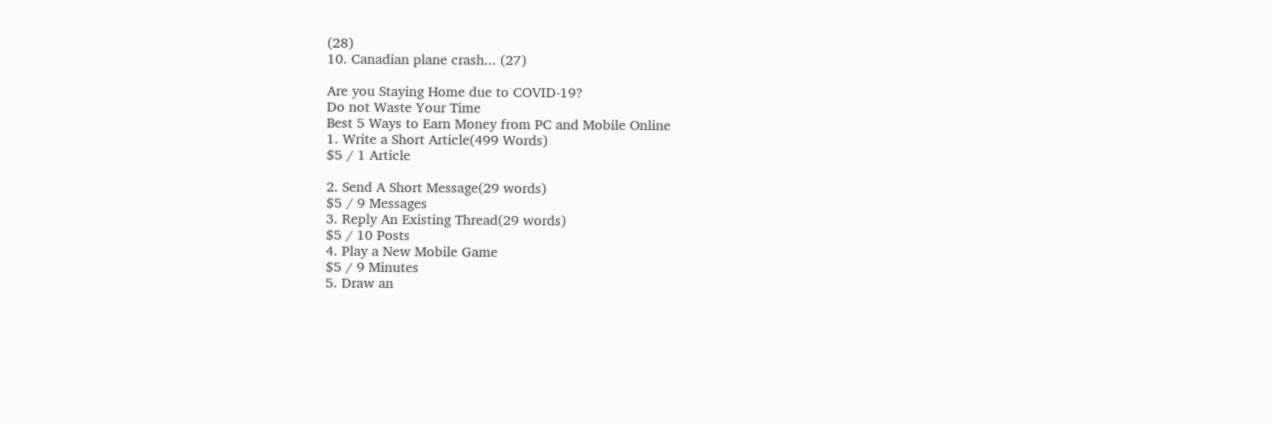(28)
10. Canadian plane crash... (27)

Are you Staying Home due to COVID-19?
Do not Waste Your Time
Best 5 Ways to Earn Money from PC and Mobile Online
1. Write a Short Article(499 Words)
$5 / 1 Article

2. Send A Short Message(29 words)
$5 / 9 Messages
3. Reply An Existing Thread(29 words)
$5 / 10 Posts
4. Play a New Mobile Game
$5 / 9 Minutes
5. Draw an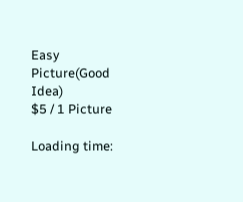Easy Picture(Good Idea)
$5 / 1 Picture

Loading time: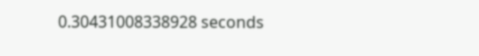0.30431008338928 seconds